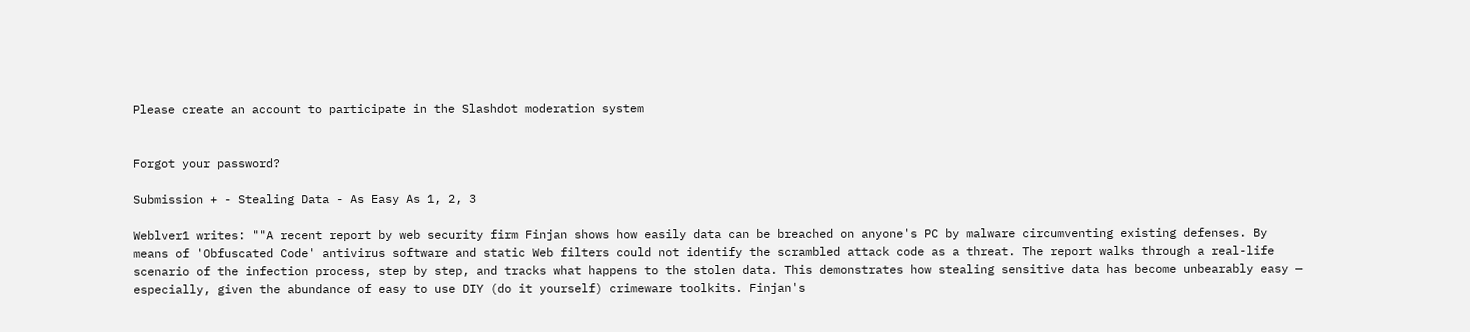Please create an account to participate in the Slashdot moderation system


Forgot your password?

Submission + - Stealing Data - As Easy As 1, 2, 3

Weblver1 writes: ""A recent report by web security firm Finjan shows how easily data can be breached on anyone's PC by malware circumventing existing defenses. By means of 'Obfuscated Code' antivirus software and static Web filters could not identify the scrambled attack code as a threat. The report walks through a real-life scenario of the infection process, step by step, and tracks what happens to the stolen data. This demonstrates how stealing sensitive data has become unbearably easy — especially, given the abundance of easy to use DIY (do it yourself) crimeware toolkits. Finjan's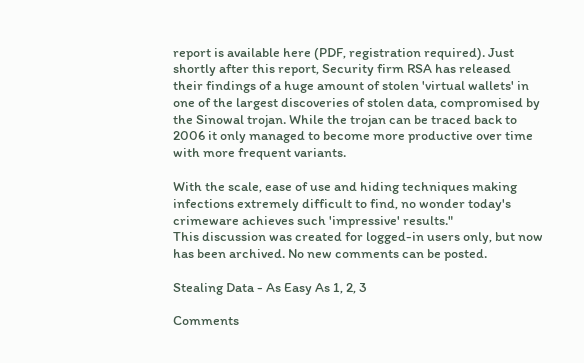report is available here (PDF, registration required). Just shortly after this report, Security firm RSA has released their findings of a huge amount of stolen 'virtual wallets' in one of the largest discoveries of stolen data, compromised by the Sinowal trojan. While the trojan can be traced back to 2006 it only managed to become more productive over time with more frequent variants.

With the scale, ease of use and hiding techniques making infections extremely difficult to find, no wonder today's crimeware achieves such 'impressive' results."
This discussion was created for logged-in users only, but now has been archived. No new comments can be posted.

Stealing Data - As Easy As 1, 2, 3

Comments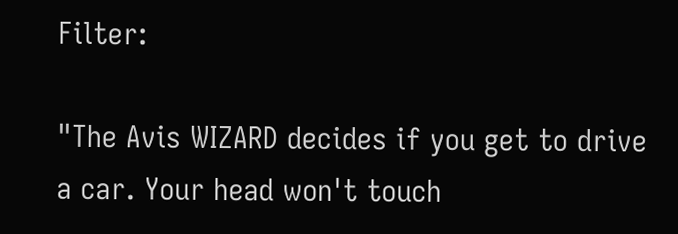Filter:

"The Avis WIZARD decides if you get to drive a car. Your head won't touch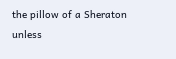the pillow of a Sheraton unless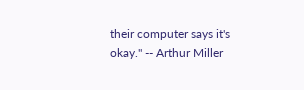their computer says it's okay." -- Arthur Miller